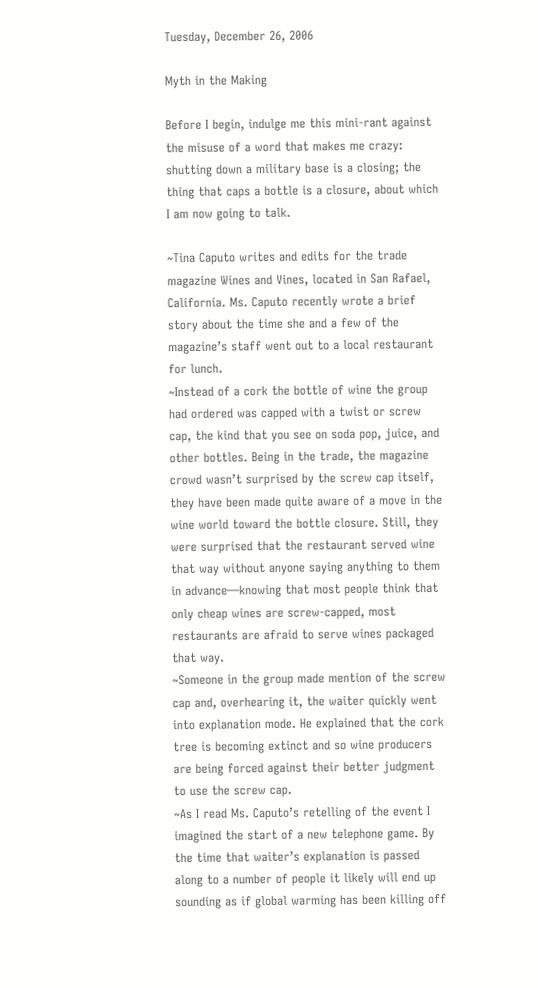Tuesday, December 26, 2006

Myth in the Making

Before I begin, indulge me this mini-rant against the misuse of a word that makes me crazy: shutting down a military base is a closing; the thing that caps a bottle is a closure, about which I am now going to talk.

~Tina Caputo writes and edits for the trade magazine Wines and Vines, located in San Rafael, California. Ms. Caputo recently wrote a brief story about the time she and a few of the magazine’s staff went out to a local restaurant for lunch.
~Instead of a cork the bottle of wine the group had ordered was capped with a twist or screw cap, the kind that you see on soda pop, juice, and other bottles. Being in the trade, the magazine crowd wasn’t surprised by the screw cap itself, they have been made quite aware of a move in the wine world toward the bottle closure. Still, they were surprised that the restaurant served wine that way without anyone saying anything to them in advance—knowing that most people think that only cheap wines are screw-capped, most restaurants are afraid to serve wines packaged that way.
~Someone in the group made mention of the screw cap and, overhearing it, the waiter quickly went into explanation mode. He explained that the cork tree is becoming extinct and so wine producers are being forced against their better judgment to use the screw cap.
~As I read Ms. Caputo’s retelling of the event I imagined the start of a new telephone game. By the time that waiter’s explanation is passed along to a number of people it likely will end up sounding as if global warming has been killing off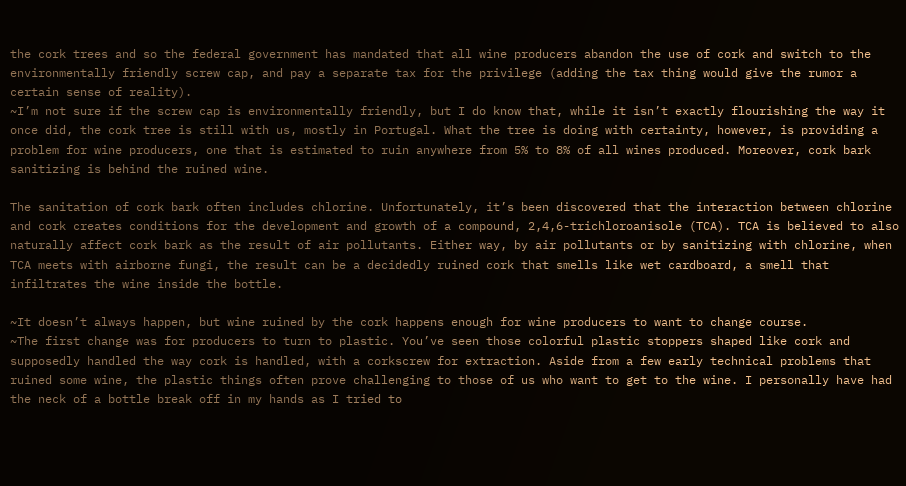the cork trees and so the federal government has mandated that all wine producers abandon the use of cork and switch to the environmentally friendly screw cap, and pay a separate tax for the privilege (adding the tax thing would give the rumor a certain sense of reality).
~I’m not sure if the screw cap is environmentally friendly, but I do know that, while it isn’t exactly flourishing the way it once did, the cork tree is still with us, mostly in Portugal. What the tree is doing with certainty, however, is providing a problem for wine producers, one that is estimated to ruin anywhere from 5% to 8% of all wines produced. Moreover, cork bark sanitizing is behind the ruined wine.

The sanitation of cork bark often includes chlorine. Unfortunately, it’s been discovered that the interaction between chlorine and cork creates conditions for the development and growth of a compound, 2,4,6-trichloroanisole (TCA). TCA is believed to also naturally affect cork bark as the result of air pollutants. Either way, by air pollutants or by sanitizing with chlorine, when TCA meets with airborne fungi, the result can be a decidedly ruined cork that smells like wet cardboard, a smell that infiltrates the wine inside the bottle.

~It doesn’t always happen, but wine ruined by the cork happens enough for wine producers to want to change course.
~The first change was for producers to turn to plastic. You’ve seen those colorful plastic stoppers shaped like cork and supposedly handled the way cork is handled, with a corkscrew for extraction. Aside from a few early technical problems that ruined some wine, the plastic things often prove challenging to those of us who want to get to the wine. I personally have had the neck of a bottle break off in my hands as I tried to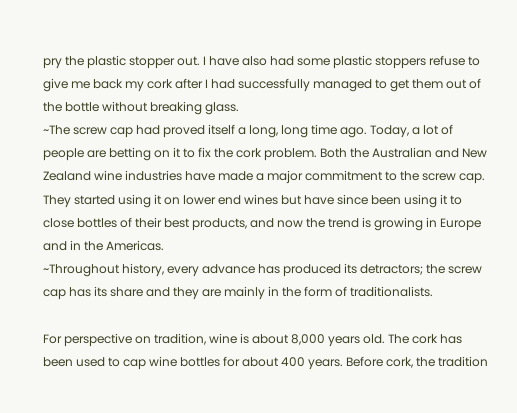pry the plastic stopper out. I have also had some plastic stoppers refuse to give me back my cork after I had successfully managed to get them out of the bottle without breaking glass.
~The screw cap had proved itself a long, long time ago. Today, a lot of people are betting on it to fix the cork problem. Both the Australian and New Zealand wine industries have made a major commitment to the screw cap. They started using it on lower end wines but have since been using it to close bottles of their best products, and now the trend is growing in Europe and in the Americas.
~Throughout history, every advance has produced its detractors; the screw cap has its share and they are mainly in the form of traditionalists.

For perspective on tradition, wine is about 8,000 years old. The cork has been used to cap wine bottles for about 400 years. Before cork, the tradition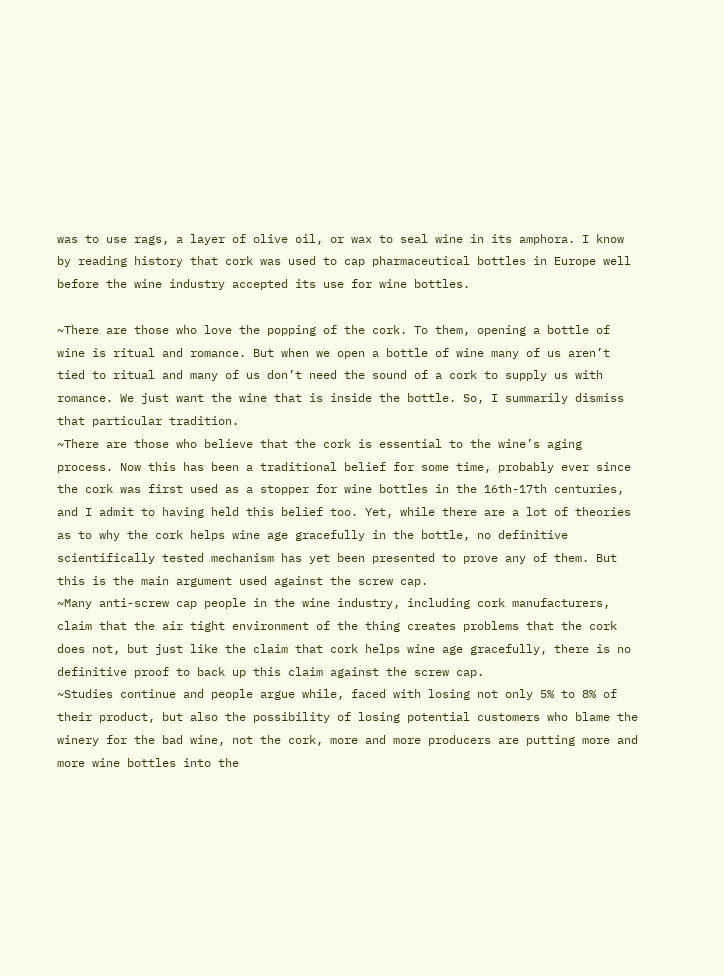was to use rags, a layer of olive oil, or wax to seal wine in its amphora. I know by reading history that cork was used to cap pharmaceutical bottles in Europe well before the wine industry accepted its use for wine bottles.

~There are those who love the popping of the cork. To them, opening a bottle of wine is ritual and romance. But when we open a bottle of wine many of us aren’t tied to ritual and many of us don’t need the sound of a cork to supply us with romance. We just want the wine that is inside the bottle. So, I summarily dismiss that particular tradition.
~There are those who believe that the cork is essential to the wine’s aging process. Now this has been a traditional belief for some time, probably ever since the cork was first used as a stopper for wine bottles in the 16th-17th centuries, and I admit to having held this belief too. Yet, while there are a lot of theories as to why the cork helps wine age gracefully in the bottle, no definitive scientifically tested mechanism has yet been presented to prove any of them. But this is the main argument used against the screw cap.
~Many anti-screw cap people in the wine industry, including cork manufacturers, claim that the air tight environment of the thing creates problems that the cork does not, but just like the claim that cork helps wine age gracefully, there is no definitive proof to back up this claim against the screw cap.
~Studies continue and people argue while, faced with losing not only 5% to 8% of their product, but also the possibility of losing potential customers who blame the winery for the bad wine, not the cork, more and more producers are putting more and more wine bottles into the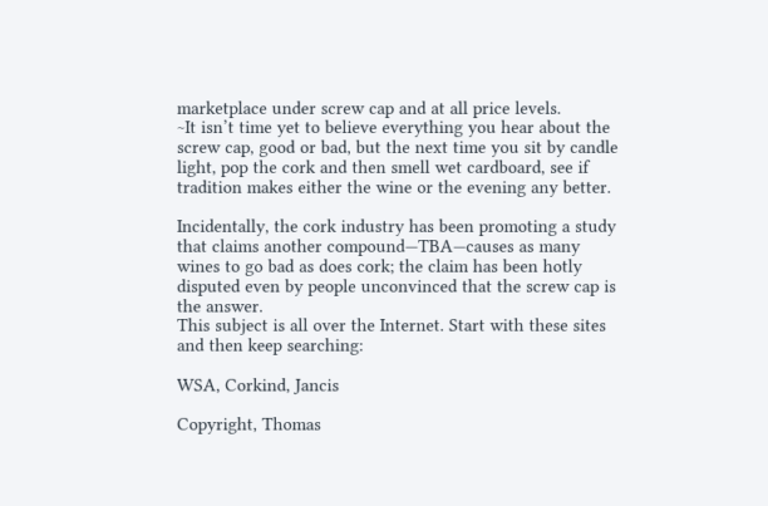marketplace under screw cap and at all price levels.
~It isn’t time yet to believe everything you hear about the screw cap, good or bad, but the next time you sit by candle light, pop the cork and then smell wet cardboard, see if tradition makes either the wine or the evening any better.

Incidentally, the cork industry has been promoting a study that claims another compound—TBA—causes as many wines to go bad as does cork; the claim has been hotly disputed even by people unconvinced that the screw cap is the answer.
This subject is all over the Internet. Start with these sites and then keep searching:

WSA, Corkind, Jancis

Copyright, Thomas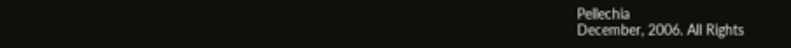Pellechia
December, 2006. All Rights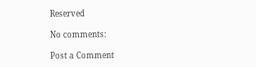Reserved

No comments:

Post a Comment